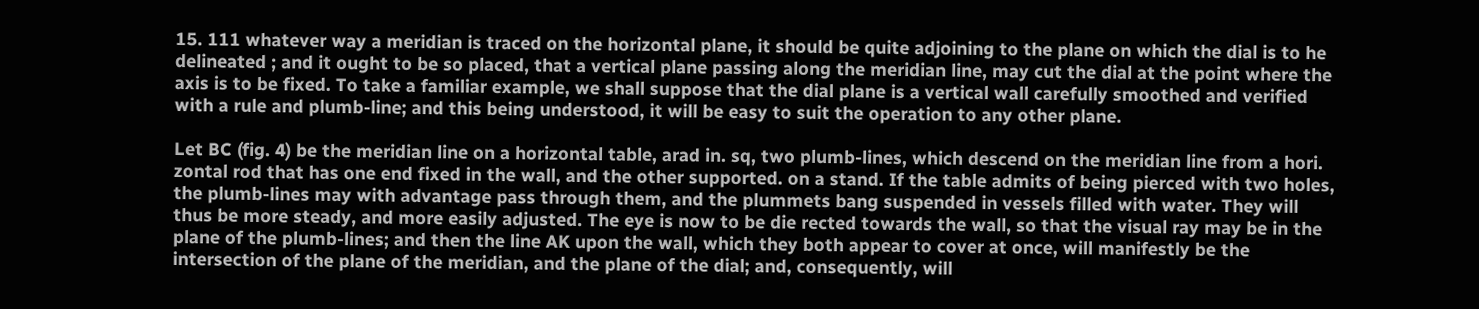15. 111 whatever way a meridian is traced on the horizontal plane, it should be quite adjoining to the plane on which the dial is to he delineated ; and it ought to be so placed, that a vertical plane passing along the meridian line, may cut the dial at the point where the axis is to be fixed. To take a familiar example, we shall suppose that the dial plane is a vertical wall carefully smoothed and verified with a rule and plumb-line; and this being understood, it will be easy to suit the operation to any other plane.

Let BC (fig. 4) be the meridian line on a horizontal table, arad in. sq, two plumb-lines, which descend on the meridian line from a hori. zontal rod that has one end fixed in the wall, and the other supported. on a stand. If the table admits of being pierced with two holes, the plumb-lines may with advantage pass through them, and the plummets bang suspended in vessels filled with water. They will thus be more steady, and more easily adjusted. The eye is now to be die rected towards the wall, so that the visual ray may be in the plane of the plumb-lines; and then the line AK upon the wall, which they both appear to cover at once, will manifestly be the intersection of the plane of the meridian, and the plane of the dial; and, consequently, will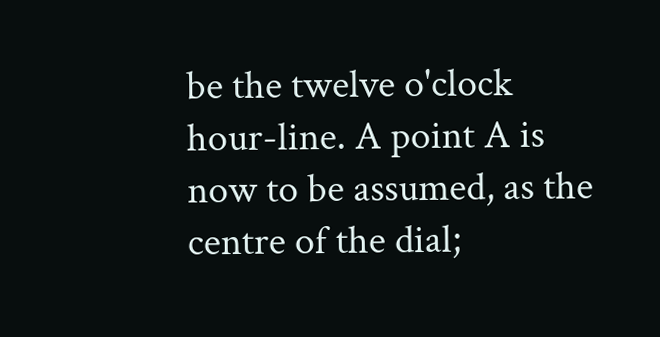be the twelve o'clock hour-line. A point A is now to be assumed, as the centre of the dial;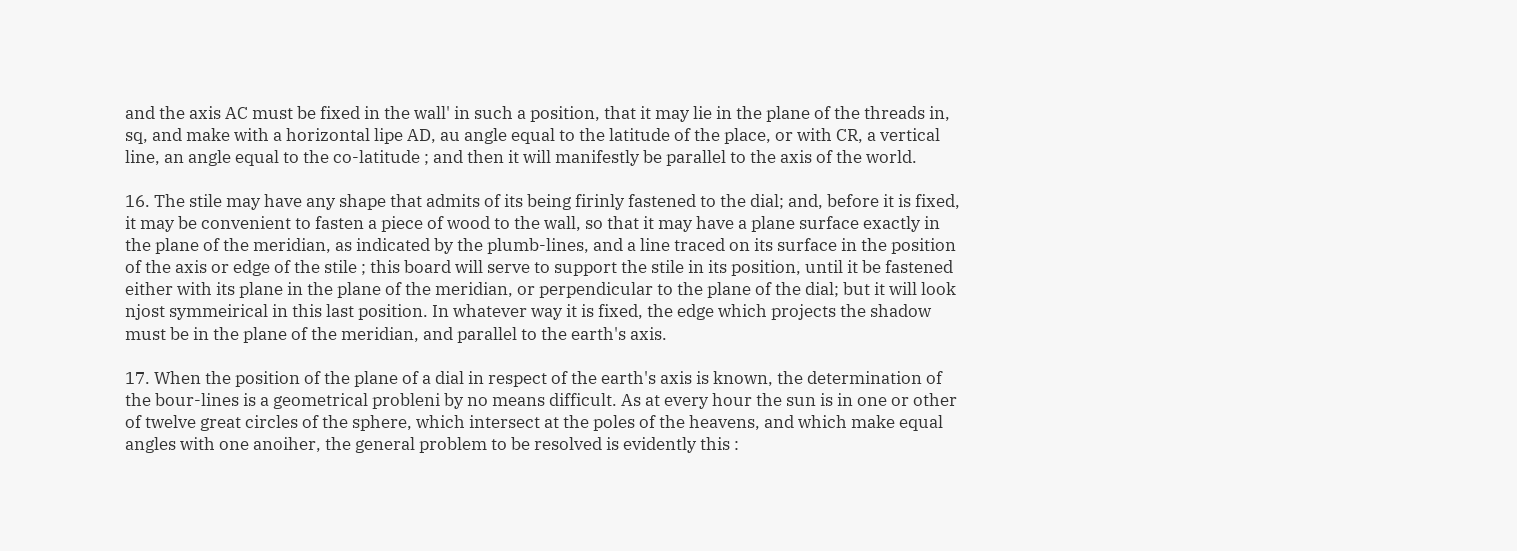and the axis AC must be fixed in the wall' in such a position, that it may lie in the plane of the threads in, sq, and make with a horizontal lipe AD, au angle equal to the latitude of the place, or with CR, a vertical line, an angle equal to the co-latitude ; and then it will manifestly be parallel to the axis of the world.

16. The stile may have any shape that admits of its being firinly fastened to the dial; and, before it is fixed, it may be convenient to fasten a piece of wood to the wall, so that it may have a plane surface exactly in the plane of the meridian, as indicated by the plumb-lines, and a line traced on its surface in the position of the axis or edge of the stile ; this board will serve to support the stile in its position, until it be fastened either with its plane in the plane of the meridian, or perpendicular to the plane of the dial; but it will look njost symmeirical in this last position. In whatever way it is fixed, the edge which projects the shadow must be in the plane of the meridian, and parallel to the earth's axis.

17. When the position of the plane of a dial in respect of the earth's axis is known, the determination of the bour-lines is a geometrical probleni by no means difficult. As at every hour the sun is in one or other of twelve great circles of the sphere, which intersect at the poles of the heavens, and which make equal angles with one anoiher, the general problem to be resolved is evidently this :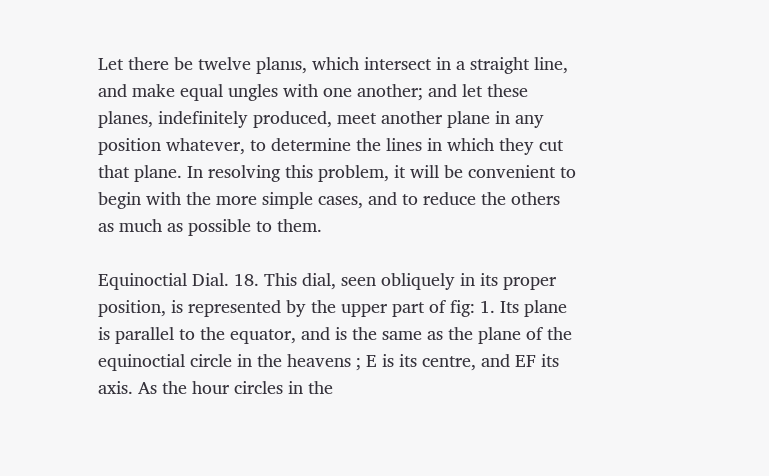Let there be twelve planıs, which intersect in a straight line, and make equal ungles with one another; and let these planes, indefinitely produced, meet another plane in any position whatever, to determine the lines in which they cut that plane. In resolving this problem, it will be convenient to begin with the more simple cases, and to reduce the others as much as possible to them.

Equinoctial Dial. 18. This dial, seen obliquely in its proper position, is represented by the upper part of fig: 1. Its plane is parallel to the equator, and is the same as the plane of the equinoctial circle in the heavens ; E is its centre, and EF its axis. As the hour circles in the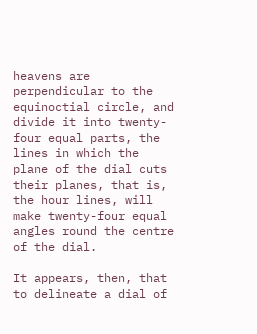heavens are perpendicular to the equinoctial circle, and divide it into twenty-four equal parts, the lines in which the plane of the dial cuts their planes, that is, the hour lines, will make twenty-four equal angles round the centre of the dial.

It appears, then, that to delineate a dial of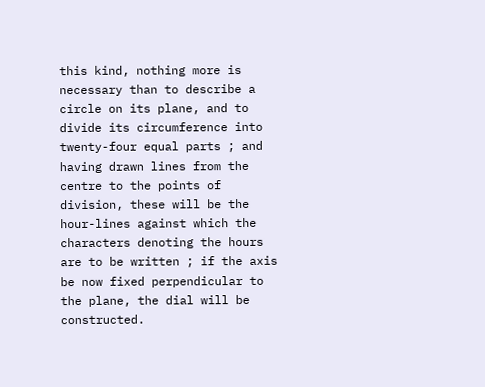this kind, nothing more is necessary than to describe a circle on its plane, and to divide its circumference into twenty-four equal parts ; and having drawn lines from the centre to the points of division, these will be the hour-lines against which the characters denoting the hours are to be written ; if the axis be now fixed perpendicular to the plane, the dial will be constructed.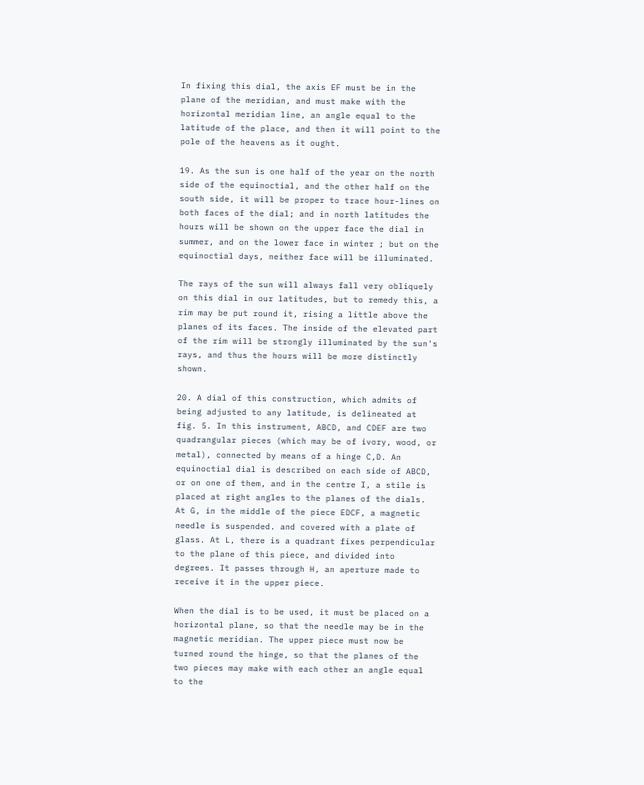In fixing this dial, the axis EF must be in the plane of the meridian, and must make with the horizontal meridian line, an angle equal to the latitude of the place, and then it will point to the pole of the heavens as it ought.

19. As the sun is one half of the year on the north side of the equinoctial, and the other half on the south side, it will be proper to trace hour-lines on both faces of the dial; and in north latitudes the hours will be shown on the upper face the dial in summer, and on the lower face in winter ; but on the equinoctial days, neither face will be illuminated.

The rays of the sun will always fall very obliquely on this dial in our latitudes, but to remedy this, a rim may be put round it, rising a little above the planes of its faces. The inside of the elevated part of the rim will be strongly illuminated by the sun's rays, and thus the hours will be more distinctly shown.

20. A dial of this construction, which admits of being adjusted to any latitude, is delineated at fig. 5. In this instrument, ABCD, and CDEF are two quadrangular pieces (which may be of ivory, wood, or metal), connected by means of a hinge C,D. An equinoctial dial is described on each side of ABCD, or on one of them, and in the centre I, a stile is placed at right angles to the planes of the dials. At G, in the middle of the piece EDCF, a magnetic needle is suspended. and covered with a plate of glass. At L, there is a quadrant fixes perpendicular to the plane of this piece, and divided into degrees. It passes through H, an aperture made to receive it in the upper piece.

When the dial is to be used, it must be placed on a horizontal plane, so that the needle may be in the magnetic meridian. The upper piece must now be turned round the hinge, so that the planes of the two pieces may make with each other an angle equal to the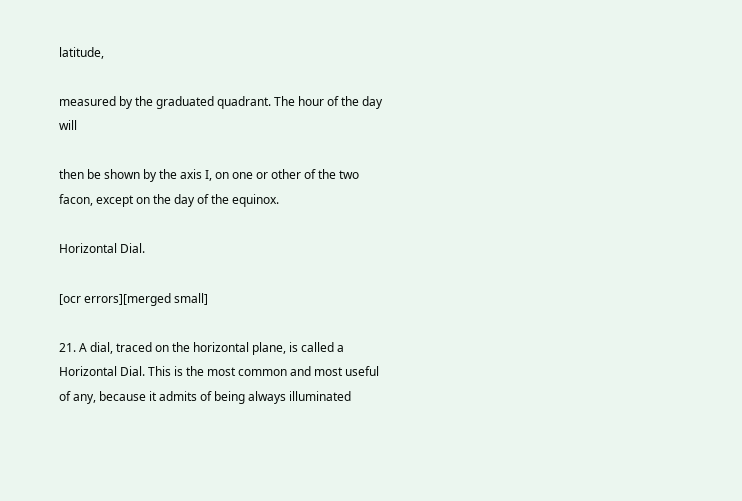latitude,

measured by the graduated quadrant. The hour of the day will

then be shown by the axis I, on one or other of the two facon, except on the day of the equinox.

Horizontal Dial.

[ocr errors][merged small]

21. A dial, traced on the horizontal plane, is called a Horizontal Dial. This is the most common and most useful of any, because it admits of being always illuminated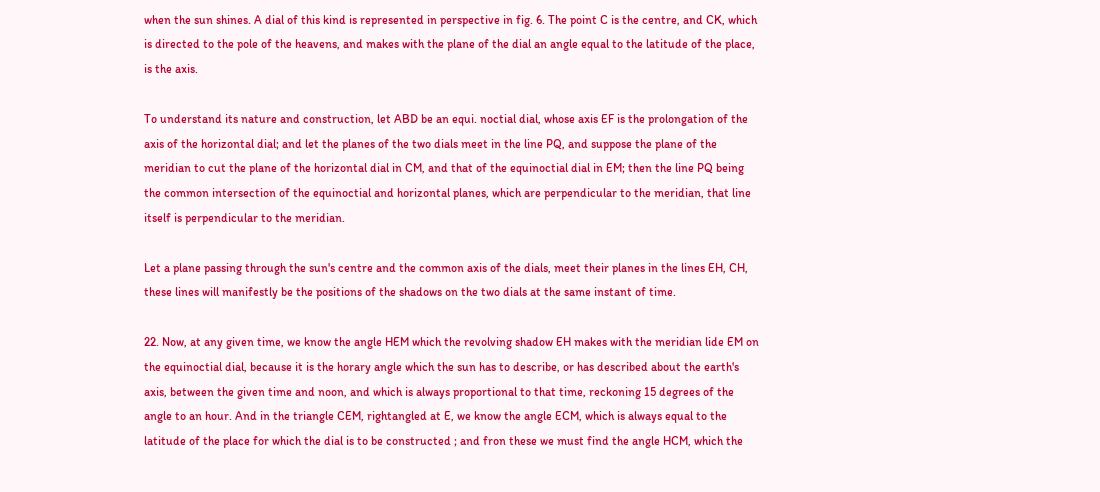when the sun shines. A dial of this kind is represented in perspective in fig. 6. The point C is the centre, and CK, which is directed to the pole of the heavens, and makes with the plane of the dial an angle equal to the latitude of the place, is the axis.

To understand its nature and construction, let ABD be an equi. noctial dial, whose axis EF is the prolongation of the axis of the horizontal dial; and let the planes of the two dials meet in the line PQ, and suppose the plane of the meridian to cut the plane of the horizontal dial in CM, and that of the equinoctial dial in EM; then the line PQ being the common intersection of the equinoctial and horizontal planes, which are perpendicular to the meridian, that line itself is perpendicular to the meridian.

Let a plane passing through the sun's centre and the common axis of the dials, meet their planes in the lines EH, CH, these lines will manifestly be the positions of the shadows on the two dials at the same instant of time.

22. Now, at any given time, we know the angle HEM which the revolving shadow EH makes with the meridian lide EM on the equinoctial dial, because it is the horary angle which the sun has to describe, or has described about the earth's axis, between the given time and noon, and which is always proportional to that time, reckoning 15 degrees of the angle to an hour. And in the triangle CEM, rightangled at E, we know the angle ECM, which is always equal to the latitude of the place for which the dial is to be constructed ; and fron these we must find the angle HCM, which the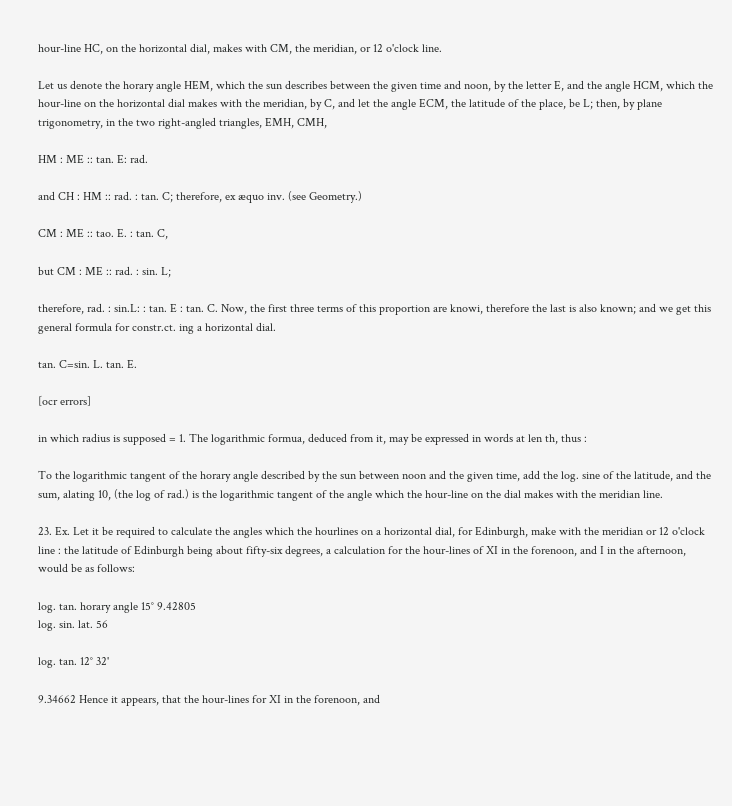hour-line HC, on the horizontal dial, makes with CM, the meridian, or 12 o'clock line.

Let us denote the horary angle HEM, which the sun describes between the given time and noon, by the letter E, and the angle HCM, which the hour-line on the horizontal dial makes with the meridian, by C, and let the angle ECM, the latitude of the place, be L; then, by plane trigonometry, in the two right-angled triangles, EMH, CMH,

HM : ME :: tan. E: rad.

and CH : HM :: rad. : tan. C; therefore, ex æquo inv. (see Geometry.)

CM : ME :: tao. E. : tan. C,

but CM : ME :: rad. : sin. L;

therefore, rad. : sin.L: : tan. E : tan. C. Now, the first three terms of this proportion are knowi, therefore the last is also known; and we get this general formula for constr.ct. ing a horizontal dial.

tan. C=sin. L. tan. E.

[ocr errors]

in which radius is supposed = 1. The logarithmic formua, deduced from it, may be expressed in words at len th, thus :

To the logarithmic tangent of the horary angle described by the sun between noon and the given time, add the log. sine of the latitude, and the sum, alating 10, (the log of rad.) is the logarithmic tangent of the angle which the hour-line on the dial makes with the meridian line.

23. Ex. Let it be required to calculate the angles which the hourlines on a horizontal dial, for Edinburgh, make with the meridian or 12 o'clock line : the latitude of Edinburgh being about fifty-six degrees, a calculation for the hour-lines of XI in the forenoon, and I in the afternoon, would be as follows:

log. tan. horary angle 15° 9.42805
log. sin. lat. 56

log. tan. 12° 32'

9.34662 Hence it appears, that the hour-lines for XI in the forenoon, and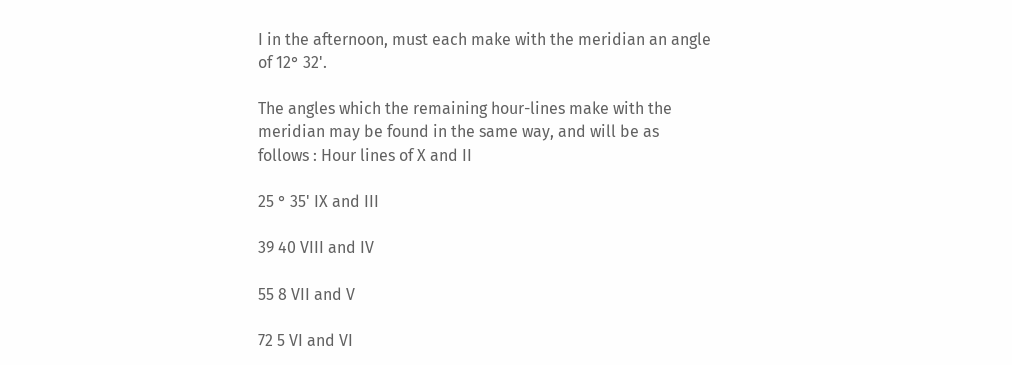I in the afternoon, must each make with the meridian an angle of 12° 32'.

The angles which the remaining hour-lines make with the meridian may be found in the same way, and will be as follows : Hour lines of X and II

25 ° 35' IX and III

39 40 VIII and IV

55 8 VII and V

72 5 VI and VI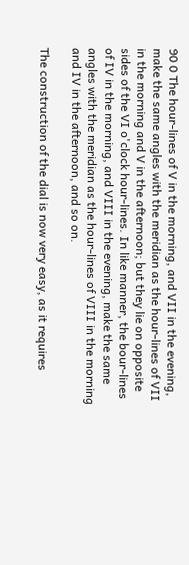90 0 The hour-lines of V in the morning, and VII in the evening, make the same angles with the meridian as the hour-lines of VII in the morning and V in the afternoon; but they lie on opposite sides of the VI o'clock hour-lines. In like manner, the bour-lines of IV in the morning, and VIII in the evening, make the same angles with the meridian as the hour-lines of VIII in the morning and IV in the afternoon, and so on.

The construction of the dial is now very easy, as it requires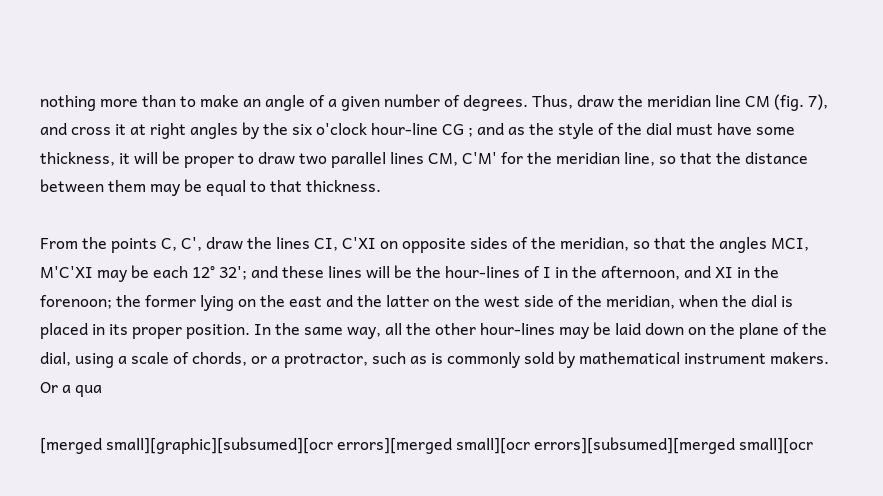nothing more than to make an angle of a given number of degrees. Thus, draw the meridian line CM (fig. 7), and cross it at right angles by the six o'clock hour-line CG ; and as the style of the dial must have some thickness, it will be proper to draw two parallel lines CM, C'M' for the meridian line, so that the distance between them may be equal to that thickness.

From the points C, C', draw the lines CI, C'XI on opposite sides of the meridian, so that the angles MCI, M'C'XI may be each 12° 32'; and these lines will be the hour-lines of I in the afternoon, and XI in the forenoon; the former lying on the east and the latter on the west side of the meridian, when the dial is placed in its proper position. In the same way, all the other hour-lines may be laid down on the plane of the dial, using a scale of chords, or a protractor, such as is commonly sold by mathematical instrument makers. Or a qua

[merged small][graphic][subsumed][ocr errors][merged small][ocr errors][subsumed][merged small][ocr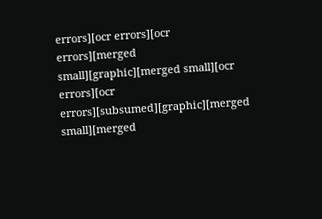errors][ocr errors][ocr errors][merged small][graphic][merged small][ocr errors][ocr errors][subsumed][graphic][merged small][merged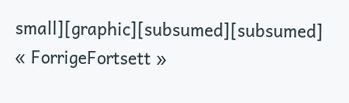small][graphic][subsumed][subsumed]
« ForrigeFortsett »